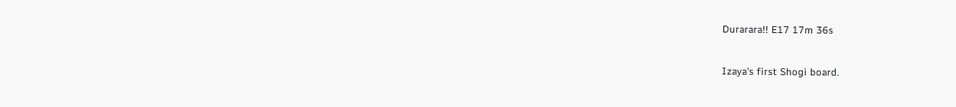Durarara!! E17 17m 36s

Izaya's first Shogi board.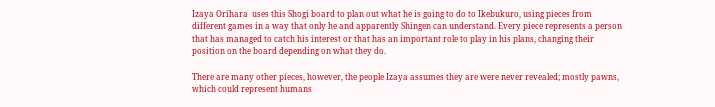Izaya Orihara  uses this Shogi board to plan out what he is going to do to Ikebukuro, using pieces from different games in a way that only he and apparently Shingen can understand. Every piece represents a person that has managed to catch his interest or that has an important role to play in his plans, changing their position on the board depending on what they do.

There are many other pieces, however, the people Izaya assumes they are were never revealed; mostly pawns, which could represent humans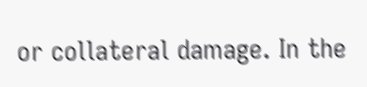or collateral damage. In the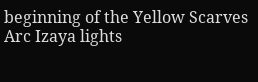beginning of the Yellow Scarves Arc Izaya lights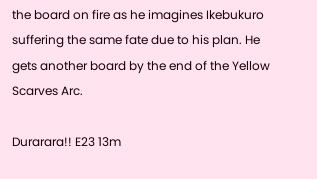the board on fire as he imagines Ikebukuro suffering the same fate due to his plan. He gets another board by the end of the Yellow Scarves Arc.

Durarara!! E23 13m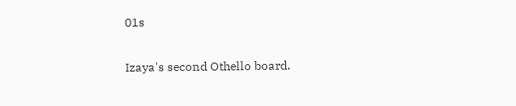01s

Izaya's second Othello board.